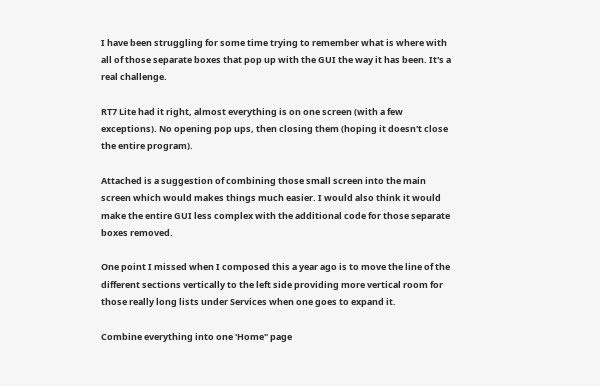I have been struggling for some time trying to remember what is where with all of those separate boxes that pop up with the GUI the way it has been. It's a real challenge.

RT7 Lite had it right, almost everything is on one screen (with a few exceptions). No opening pop ups, then closing them (hoping it doesn't close the entire program).

Attached is a suggestion of combining those small screen into the main screen which would makes things much easier. I would also think it would make the entire GUI less complex with the additional code for those separate boxes removed.

One point I missed when I composed this a year ago is to move the line of the different sections vertically to the left side providing more vertical room for those really long lists under Services when one goes to expand it.

Combine everything into one 'Home" page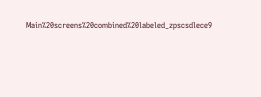Main%20screens%20combined%20labeled_zpscsdlece9